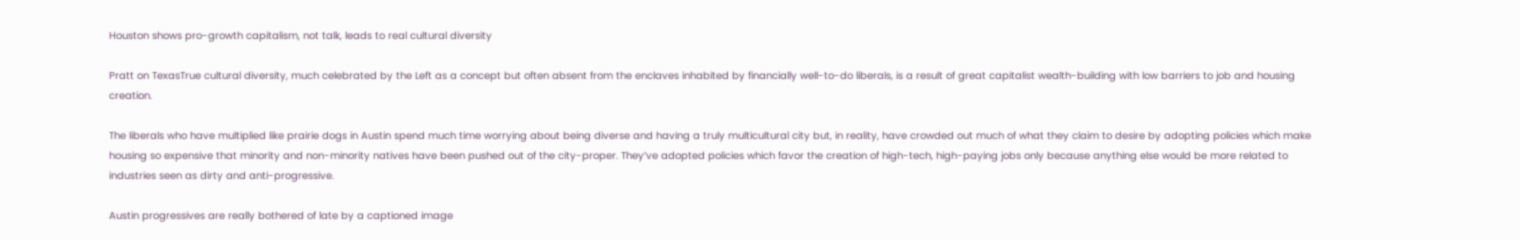Houston shows pro-growth capitalism, not talk, leads to real cultural diversity

Pratt on TexasTrue cultural diversity, much celebrated by the Left as a concept but often absent from the enclaves inhabited by financially well-to-do liberals, is a result of great capitalist wealth-building with low barriers to job and housing creation.

The liberals who have multiplied like prairie dogs in Austin spend much time worrying about being diverse and having a truly multicultural city but, in reality, have crowded out much of what they claim to desire by adopting policies which make housing so expensive that minority and non-minority natives have been pushed out of the city-proper. They’ve adopted policies which favor the creation of high-tech, high-paying jobs only because anything else would be more related to industries seen as dirty and anti-progressive.

Austin progressives are really bothered of late by a captioned image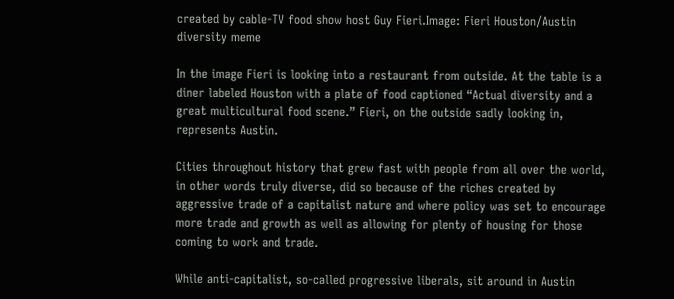created by cable-TV food show host Guy Fieri.Image: Fieri Houston/Austin diversity meme

In the image Fieri is looking into a restaurant from outside. At the table is a diner labeled Houston with a plate of food captioned “Actual diversity and a great multicultural food scene.” Fieri, on the outside sadly looking in, represents Austin.

Cities throughout history that grew fast with people from all over the world, in other words truly diverse, did so because of the riches created by aggressive trade of a capitalist nature and where policy was set to encourage more trade and growth as well as allowing for plenty of housing for those coming to work and trade.

While anti-capitalist, so-called progressive liberals, sit around in Austin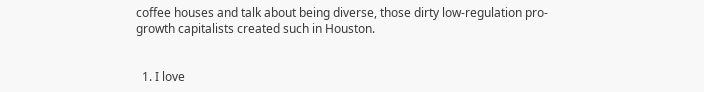coffee houses and talk about being diverse, those dirty low-regulation pro-growth capitalists created such in Houston.


  1. I love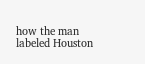how the man labeled Houston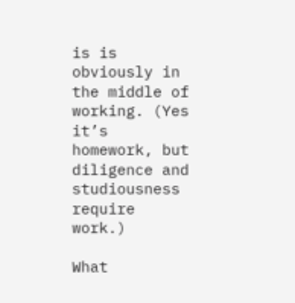is is obviously in the middle of working. (Yes it’s homework, but diligence and studiousness require work.)

What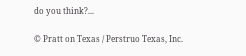do you think?...

© Pratt on Texas / Perstruo Texas, Inc.